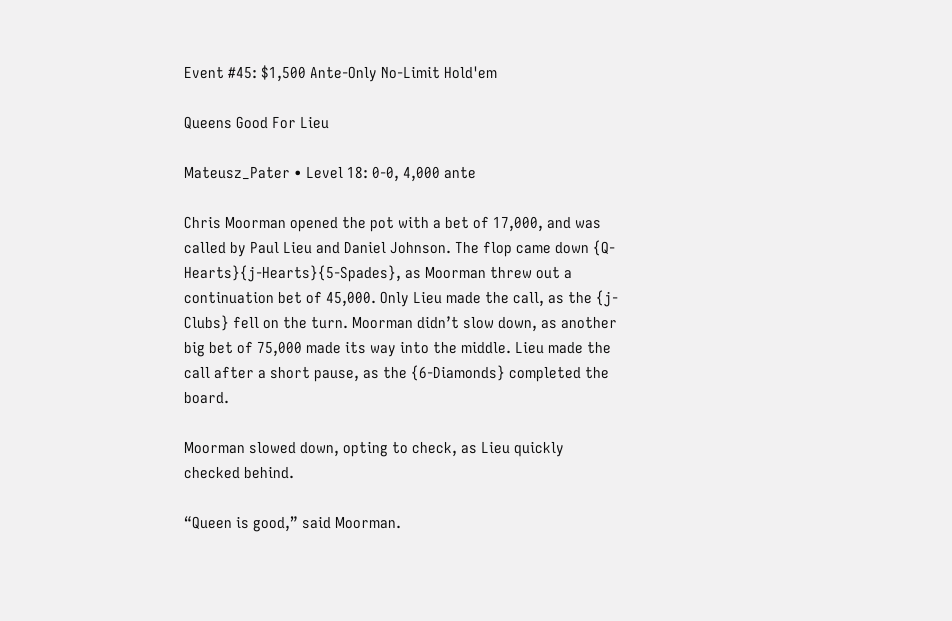Event #45: $1,500 Ante-Only No-Limit Hold'em

Queens Good For Lieu

Mateusz_Pater • Level 18: 0-0, 4,000 ante

Chris Moorman opened the pot with a bet of 17,000, and was called by Paul Lieu and Daniel Johnson. The flop came down {Q-Hearts}{j-Hearts}{5-Spades}, as Moorman threw out a continuation bet of 45,000. Only Lieu made the call, as the {j-Clubs} fell on the turn. Moorman didn’t slow down, as another big bet of 75,000 made its way into the middle. Lieu made the call after a short pause, as the {6-Diamonds} completed the board.

Moorman slowed down, opting to check, as Lieu quickly checked behind.

“Queen is good,” said Moorman.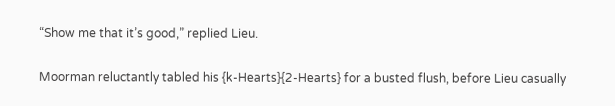“Show me that it’s good,” replied Lieu.

Moorman reluctantly tabled his {k-Hearts}{2-Hearts} for a busted flush, before Lieu casually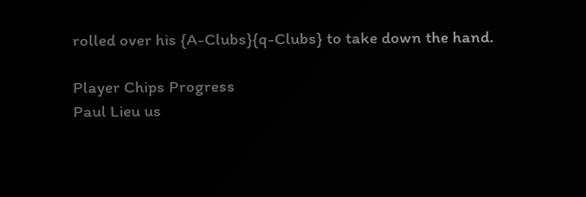rolled over his {A-Clubs}{q-Clubs} to take down the hand.

Player Chips Progress
Paul Lieu us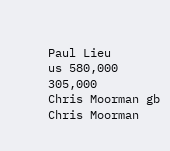Paul Lieu
us 580,000 305,000
Chris Moorman gb
Chris Moorman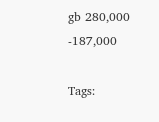gb 280,000 -187,000

Tags: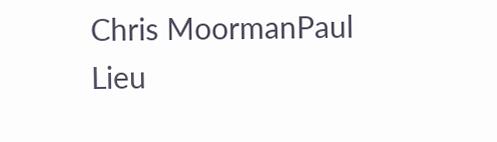Chris MoormanPaul Lieu